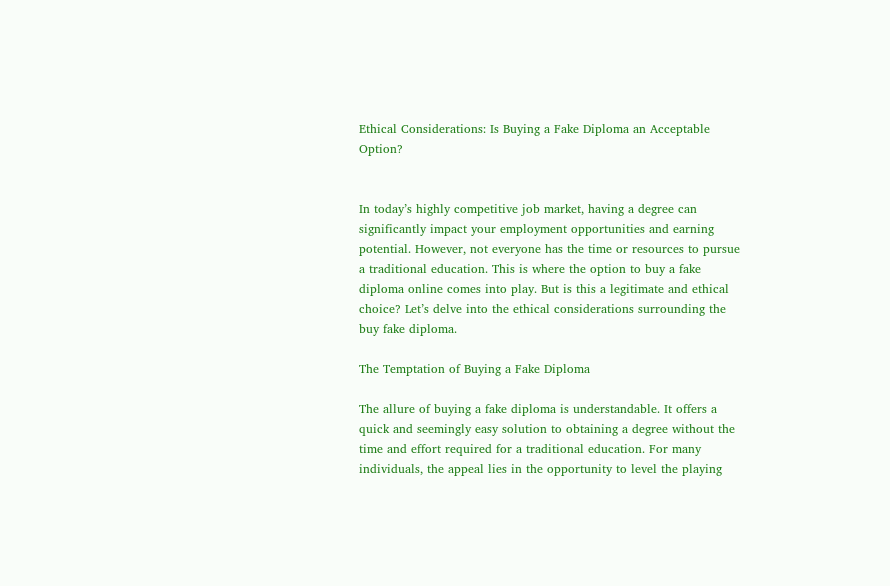Ethical Considerations: Is Buying a Fake Diploma an Acceptable Option?


In today’s highly competitive job market, having a degree can significantly impact your employment opportunities and earning potential. However, not everyone has the time or resources to pursue a traditional education. This is where the option to buy a fake diploma online comes into play. But is this a legitimate and ethical choice? Let’s delve into the ethical considerations surrounding the buy fake diploma.

The Temptation of Buying a Fake Diploma

The allure of buying a fake diploma is understandable. It offers a quick and seemingly easy solution to obtaining a degree without the time and effort required for a traditional education. For many individuals, the appeal lies in the opportunity to level the playing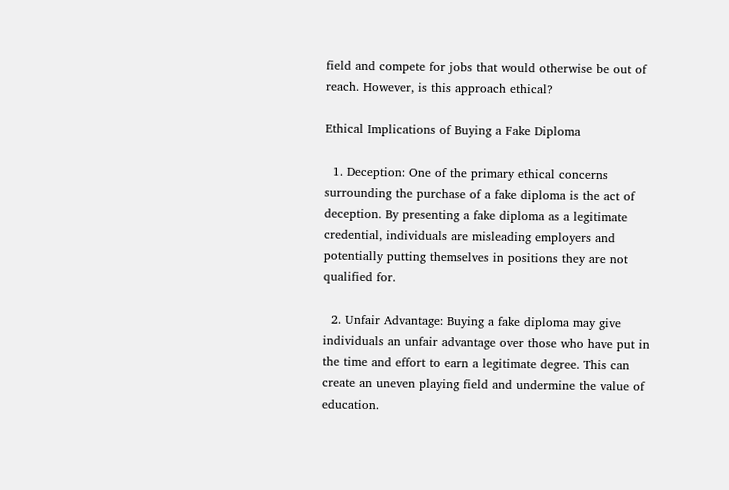field and compete for jobs that would otherwise be out of reach. However, is this approach ethical?

Ethical Implications of Buying a Fake Diploma

  1. Deception: One of the primary ethical concerns surrounding the purchase of a fake diploma is the act of deception. By presenting a fake diploma as a legitimate credential, individuals are misleading employers and potentially putting themselves in positions they are not qualified for.

  2. Unfair Advantage: Buying a fake diploma may give individuals an unfair advantage over those who have put in the time and effort to earn a legitimate degree. This can create an uneven playing field and undermine the value of education.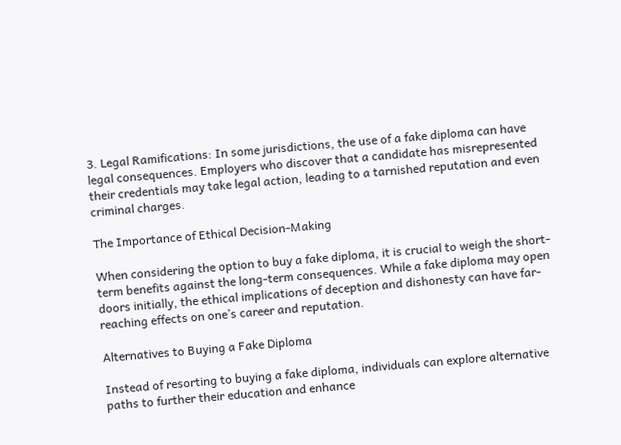3. Legal Ramifications: In some jurisdictions, the use of a fake diploma can have legal consequences. Employers who discover that a candidate has misrepresented their credentials may take legal action, leading to a tarnished reputation and even criminal charges.

The Importance of Ethical Decision-Making

When considering the option to buy a fake diploma, it is crucial to weigh the short-term benefits against the long-term consequences. While a fake diploma may open doors initially, the ethical implications of deception and dishonesty can have far-reaching effects on one’s career and reputation.

Alternatives to Buying a Fake Diploma

Instead of resorting to buying a fake diploma, individuals can explore alternative paths to further their education and enhance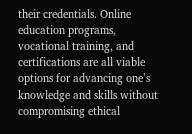their credentials. Online education programs, vocational training, and certifications are all viable options for advancing one’s knowledge and skills without compromising ethical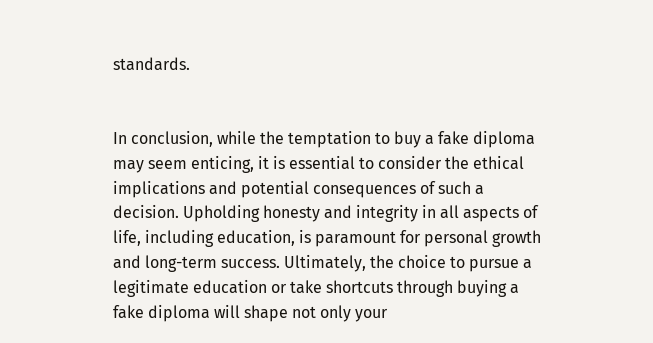standards.


In conclusion, while the temptation to buy a fake diploma may seem enticing, it is essential to consider the ethical implications and potential consequences of such a decision. Upholding honesty and integrity in all aspects of life, including education, is paramount for personal growth and long-term success. Ultimately, the choice to pursue a legitimate education or take shortcuts through buying a fake diploma will shape not only your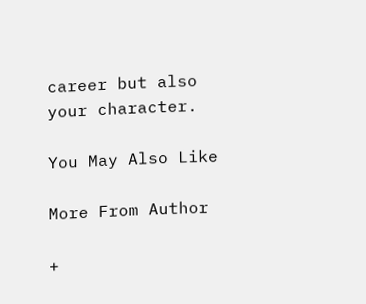career but also your character.

You May Also Like

More From Author

+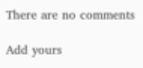There are no comments

Add yours